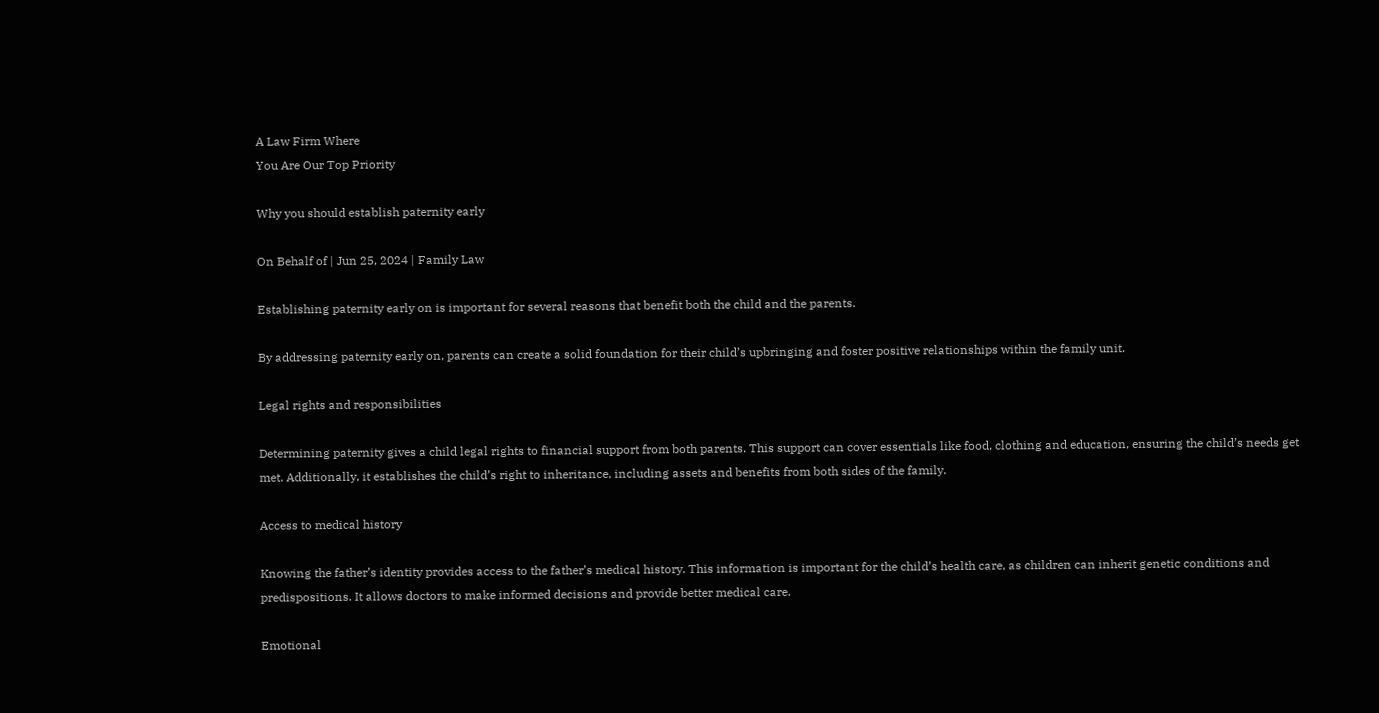A Law Firm Where
You Are Our Top Priority

Why you should establish paternity early

On Behalf of | Jun 25, 2024 | Family Law

Establishing paternity early on is important for several reasons that benefit both the child and the parents.

By addressing paternity early on, parents can create a solid foundation for their child’s upbringing and foster positive relationships within the family unit.

Legal rights and responsibilities

Determining paternity gives a child legal rights to financial support from both parents. This support can cover essentials like food, clothing and education, ensuring the child’s needs get met. Additionally, it establishes the child’s right to inheritance, including assets and benefits from both sides of the family.

Access to medical history

Knowing the father’s identity provides access to the father’s medical history. This information is important for the child’s health care, as children can inherit genetic conditions and predispositions. It allows doctors to make informed decisions and provide better medical care.

Emotional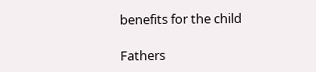benefits for the child

Fathers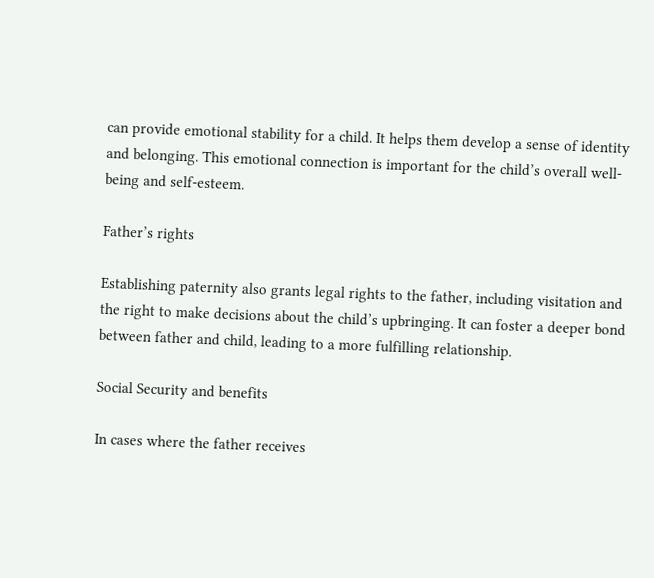can provide emotional stability for a child. It helps them develop a sense of identity and belonging. This emotional connection is important for the child’s overall well-being and self-esteem.

Father’s rights

Establishing paternity also grants legal rights to the father, including visitation and the right to make decisions about the child’s upbringing. It can foster a deeper bond between father and child, leading to a more fulfilling relationship.

Social Security and benefits

In cases where the father receives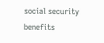social security benefits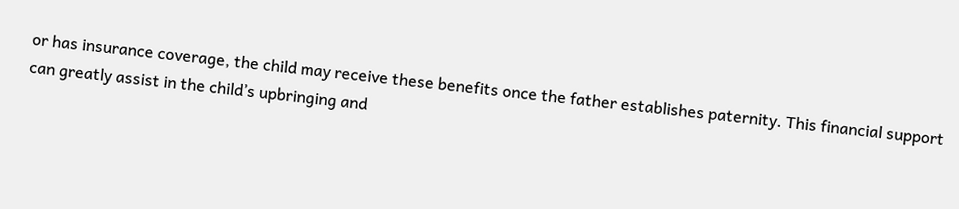or has insurance coverage, the child may receive these benefits once the father establishes paternity. This financial support can greatly assist in the child’s upbringing and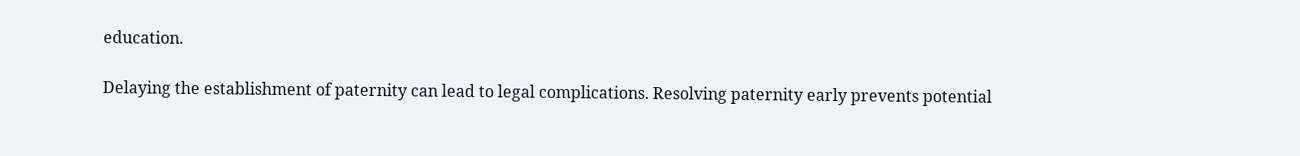education.

Delaying the establishment of paternity can lead to legal complications. Resolving paternity early prevents potential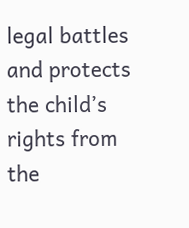legal battles and protects the child’s rights from the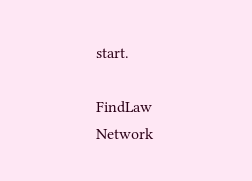start.

FindLaw Network